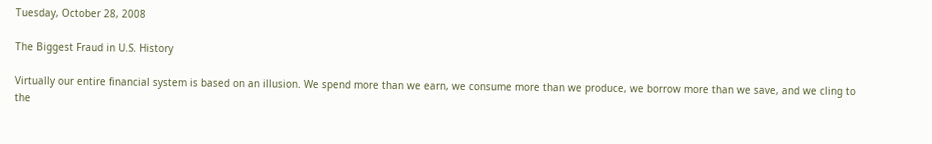Tuesday, October 28, 2008

The Biggest Fraud in U.S. History

Virtually our entire financial system is based on an illusion. We spend more than we earn, we consume more than we produce, we borrow more than we save, and we cling to the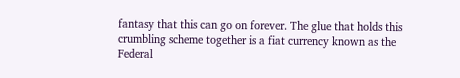fantasy that this can go on forever. The glue that holds this crumbling scheme together is a fiat currency known as the Federal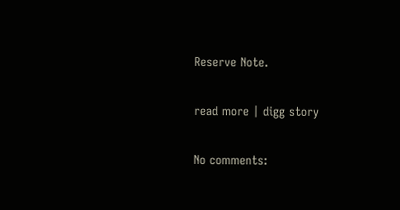Reserve Note.

read more | digg story

No comments: